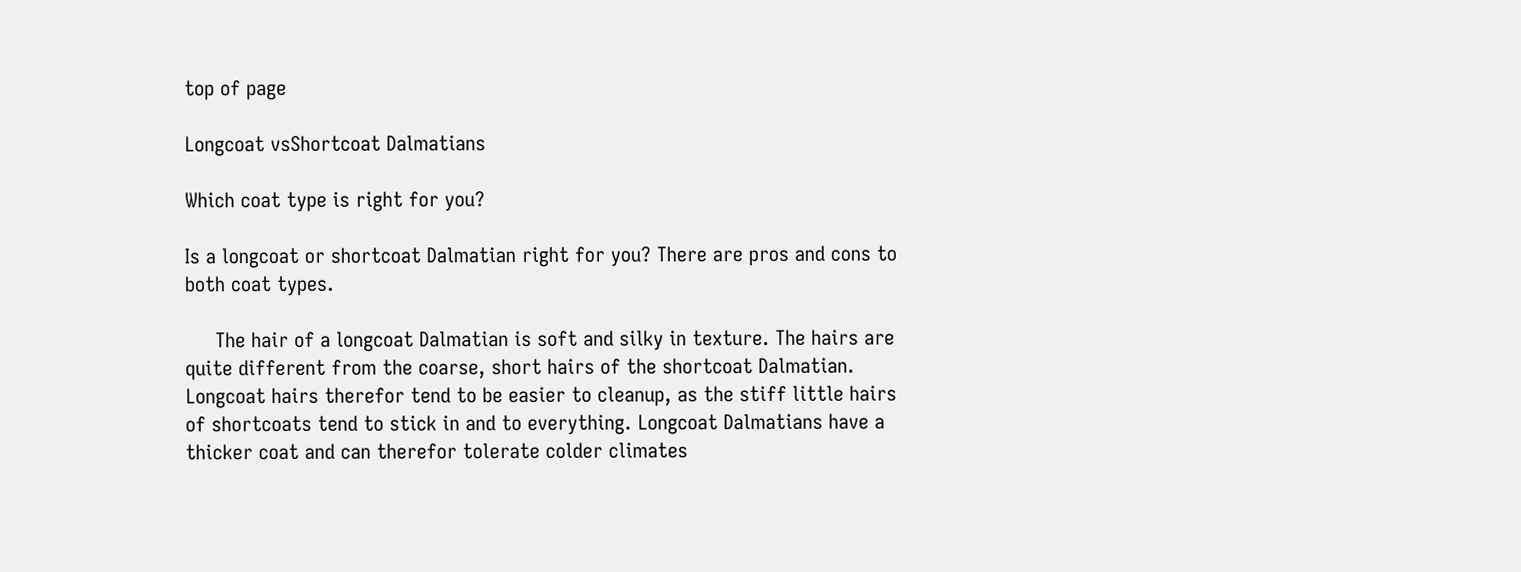top of page

Longcoat vsShortcoat Dalmatians

Which coat type is right for you?

Is a longcoat or shortcoat Dalmatian right for you? There are pros and cons to both coat types.

     The hair of a longcoat Dalmatian is soft and silky in texture. The hairs are quite different from the coarse, short hairs of the shortcoat Dalmatian. Longcoat hairs therefor tend to be easier to cleanup, as the stiff little hairs of shortcoats tend to stick in and to everything. Longcoat Dalmatians have a thicker coat and can therefor tolerate colder climates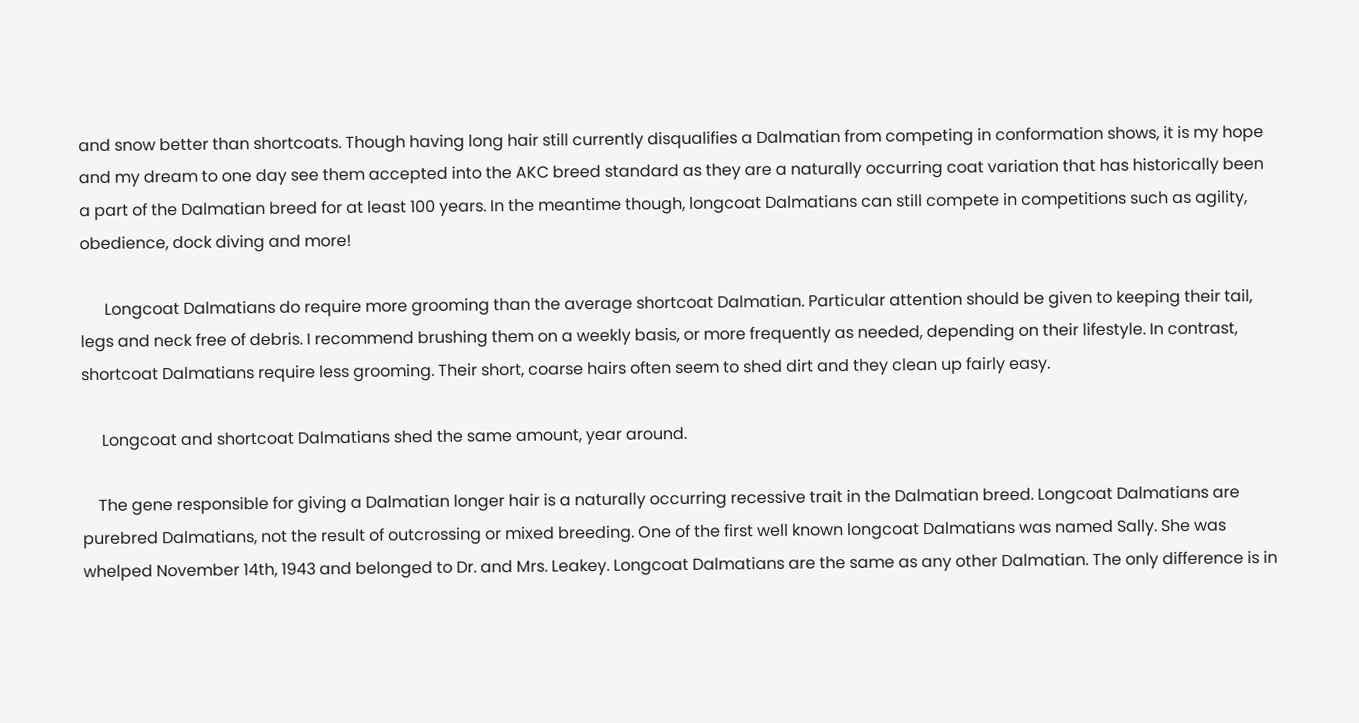and snow better than shortcoats. Though having long hair still currently disqualifies a Dalmatian from competing in conformation shows, it is my hope and my dream to one day see them accepted into the AKC breed standard as they are a naturally occurring coat variation that has historically been a part of the Dalmatian breed for at least 100 years. In the meantime though, longcoat Dalmatians can still compete in competitions such as agility, obedience, dock diving and more!

      Longcoat Dalmatians do require more grooming than the average shortcoat Dalmatian. Particular attention should be given to keeping their tail, legs and neck free of debris. I recommend brushing them on a weekly basis, or more frequently as needed, depending on their lifestyle. In contrast, shortcoat Dalmatians require less grooming. Their short, coarse hairs often seem to shed dirt and they clean up fairly easy.

     Longcoat and shortcoat Dalmatians shed the same amount, year around.

    The gene responsible for giving a Dalmatian longer hair is a naturally occurring recessive trait in the Dalmatian breed. Longcoat Dalmatians are purebred Dalmatians, not the result of outcrossing or mixed breeding. One of the first well known longcoat Dalmatians was named Sally. She was whelped November 14th, 1943 and belonged to Dr. and Mrs. Leakey. Longcoat Dalmatians are the same as any other Dalmatian. The only difference is in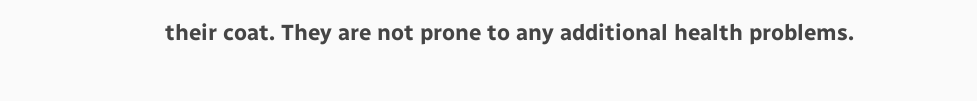their coat. They are not prone to any additional health problems.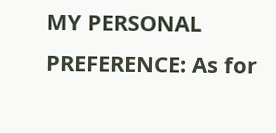MY PERSONAL PREFERENCE: As for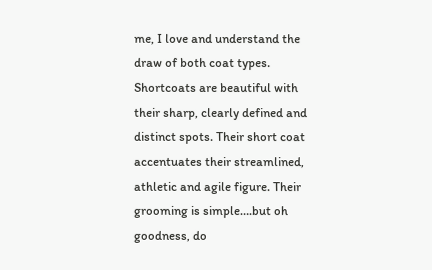me, I love and understand the draw of both coat types. Shortcoats are beautiful with their sharp, clearly defined and distinct spots. Their short coat accentuates their streamlined, athletic and agile figure. Their grooming is simple….but oh goodness, do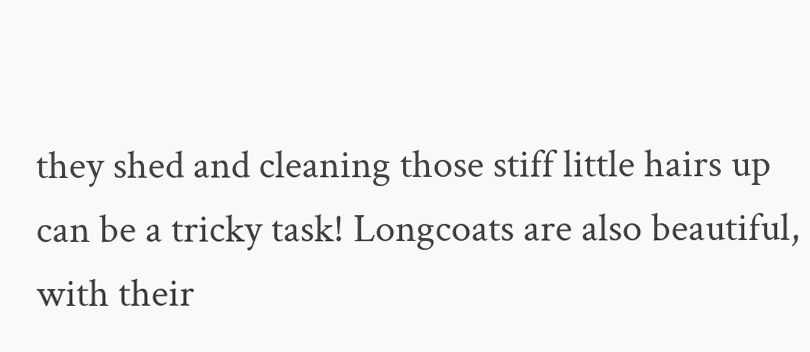they shed and cleaning those stiff little hairs up can be a tricky task! Longcoats are also beautiful, with their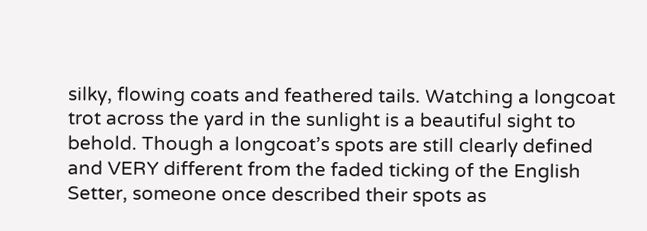silky, flowing coats and feathered tails. Watching a longcoat trot across the yard in the sunlight is a beautiful sight to behold. Though a longcoat’s spots are still clearly defined and VERY different from the faded ticking of the English Setter, someone once described their spots as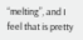“melting”, and I feel that is pretty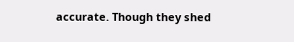accurate. Though they shed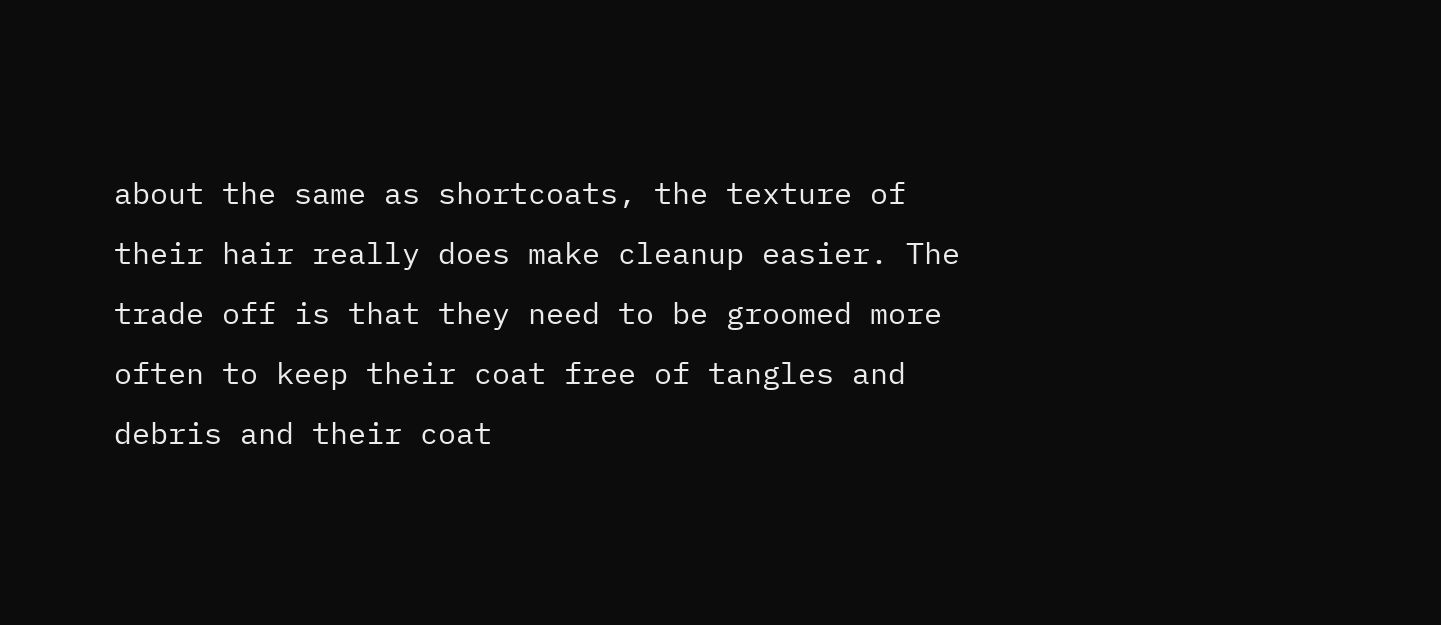about the same as shortcoats, the texture of their hair really does make cleanup easier. The trade off is that they need to be groomed more often to keep their coat free of tangles and debris and their coat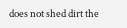does not shed dirt the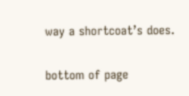way a shortcoat’s does.

bottom of page